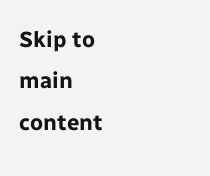Skip to main content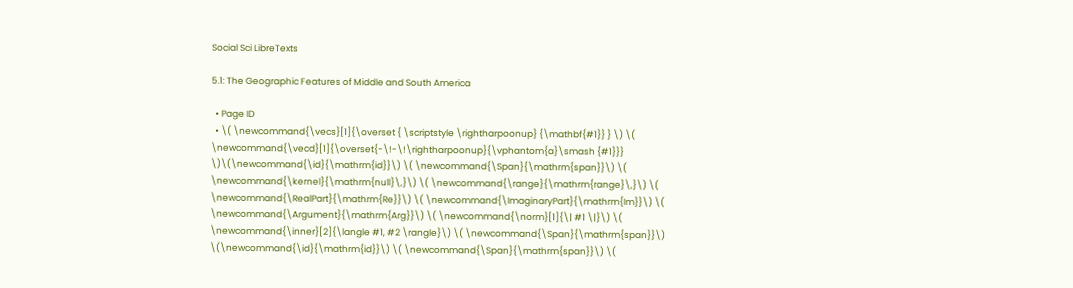Social Sci LibreTexts

5.1: The Geographic Features of Middle and South America

  • Page ID
  • \( \newcommand{\vecs}[1]{\overset { \scriptstyle \rightharpoonup} {\mathbf{#1}} } \) \( \newcommand{\vecd}[1]{\overset{-\!-\!\rightharpoonup}{\vphantom{a}\smash {#1}}} \)\(\newcommand{\id}{\mathrm{id}}\) \( \newcommand{\Span}{\mathrm{span}}\) \( \newcommand{\kernel}{\mathrm{null}\,}\) \( \newcommand{\range}{\mathrm{range}\,}\) \( \newcommand{\RealPart}{\mathrm{Re}}\) \( \newcommand{\ImaginaryPart}{\mathrm{Im}}\) \( \newcommand{\Argument}{\mathrm{Arg}}\) \( \newcommand{\norm}[1]{\| #1 \|}\) \( \newcommand{\inner}[2]{\langle #1, #2 \rangle}\) \( \newcommand{\Span}{\mathrm{span}}\) \(\newcommand{\id}{\mathrm{id}}\) \( \newcommand{\Span}{\mathrm{span}}\) \(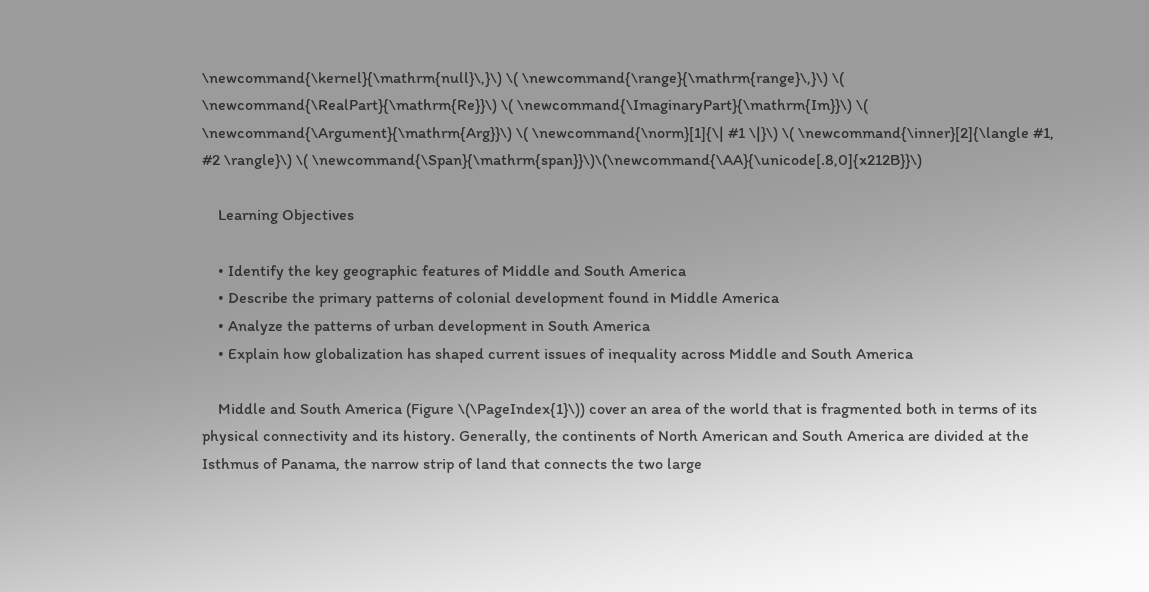\newcommand{\kernel}{\mathrm{null}\,}\) \( \newcommand{\range}{\mathrm{range}\,}\) \( \newcommand{\RealPart}{\mathrm{Re}}\) \( \newcommand{\ImaginaryPart}{\mathrm{Im}}\) \( \newcommand{\Argument}{\mathrm{Arg}}\) \( \newcommand{\norm}[1]{\| #1 \|}\) \( \newcommand{\inner}[2]{\langle #1, #2 \rangle}\) \( \newcommand{\Span}{\mathrm{span}}\)\(\newcommand{\AA}{\unicode[.8,0]{x212B}}\)

    Learning Objectives

    • Identify the key geographic features of Middle and South America
    • Describe the primary patterns of colonial development found in Middle America
    • Analyze the patterns of urban development in South America
    • Explain how globalization has shaped current issues of inequality across Middle and South America

    Middle and South America (Figure \(\PageIndex{1}\)) cover an area of the world that is fragmented both in terms of its physical connectivity and its history. Generally, the continents of North American and South America are divided at the Isthmus of Panama, the narrow strip of land that connects the two large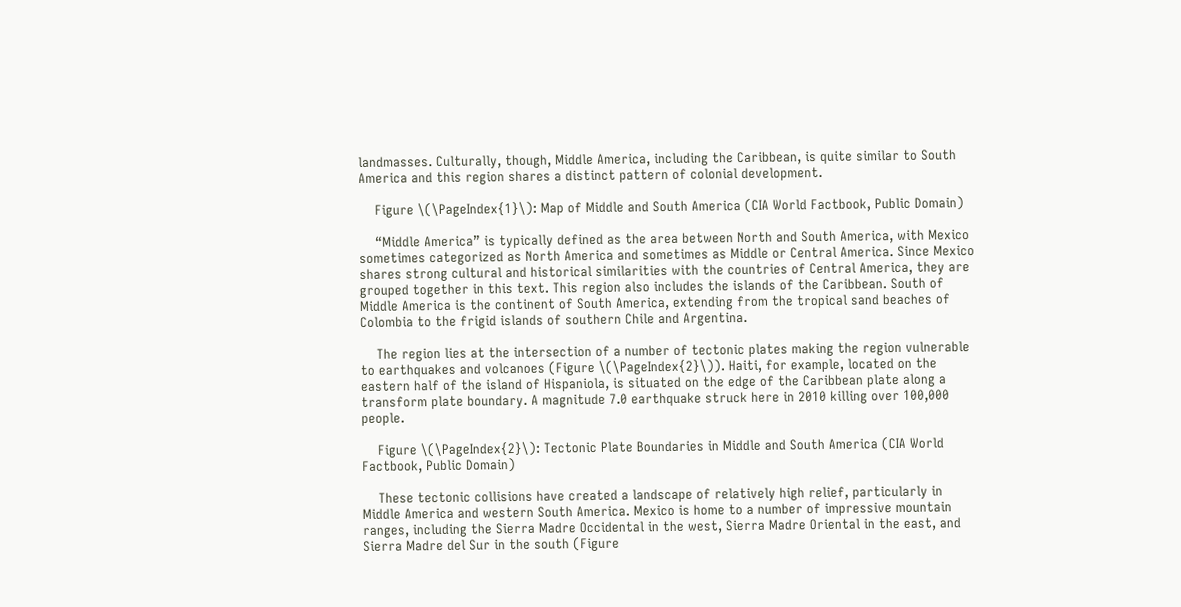landmasses. Culturally, though, Middle America, including the Caribbean, is quite similar to South America and this region shares a distinct pattern of colonial development.

    Figure \(\PageIndex{1}\): Map of Middle and South America (CIA World Factbook, Public Domain)

    “Middle America” is typically defined as the area between North and South America, with Mexico sometimes categorized as North America and sometimes as Middle or Central America. Since Mexico shares strong cultural and historical similarities with the countries of Central America, they are grouped together in this text. This region also includes the islands of the Caribbean. South of Middle America is the continent of South America, extending from the tropical sand beaches of Colombia to the frigid islands of southern Chile and Argentina.

    The region lies at the intersection of a number of tectonic plates making the region vulnerable to earthquakes and volcanoes (Figure \(\PageIndex{2}\)). Haiti, for example, located on the eastern half of the island of Hispaniola, is situated on the edge of the Caribbean plate along a transform plate boundary. A magnitude 7.0 earthquake struck here in 2010 killing over 100,000 people.

    Figure \(\PageIndex{2}\): Tectonic Plate Boundaries in Middle and South America (CIA World Factbook, Public Domain)

    These tectonic collisions have created a landscape of relatively high relief, particularly in Middle America and western South America. Mexico is home to a number of impressive mountain ranges, including the Sierra Madre Occidental in the west, Sierra Madre Oriental in the east, and Sierra Madre del Sur in the south (Figure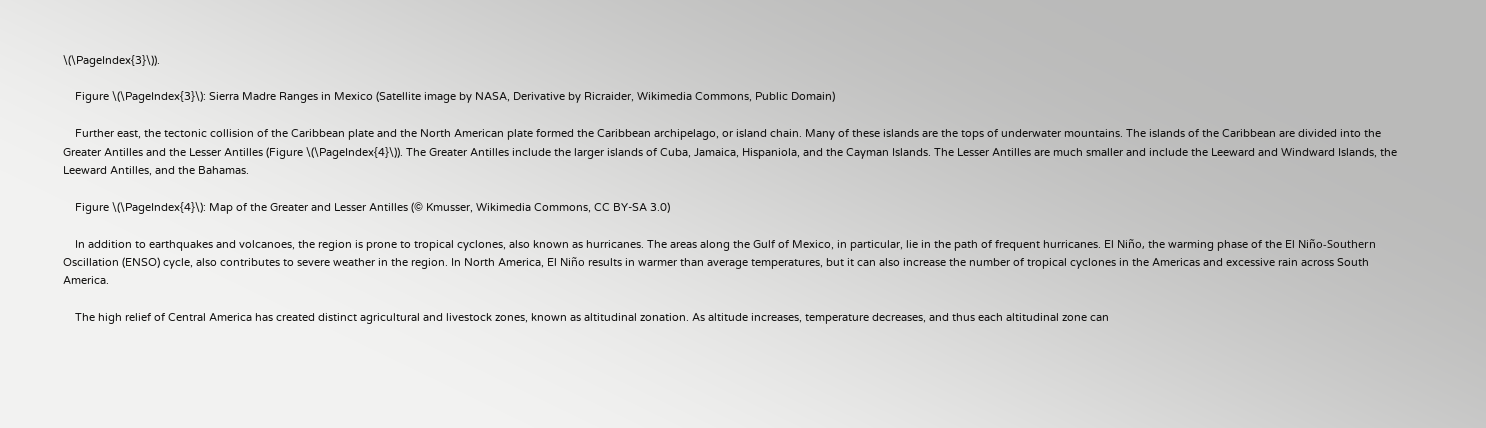\(\PageIndex{3}\)).

    Figure \(\PageIndex{3}\): Sierra Madre Ranges in Mexico (Satellite image by NASA, Derivative by Ricraider, Wikimedia Commons, Public Domain)

    Further east, the tectonic collision of the Caribbean plate and the North American plate formed the Caribbean archipelago, or island chain. Many of these islands are the tops of underwater mountains. The islands of the Caribbean are divided into the Greater Antilles and the Lesser Antilles (Figure \(\PageIndex{4}\)). The Greater Antilles include the larger islands of Cuba, Jamaica, Hispaniola, and the Cayman Islands. The Lesser Antilles are much smaller and include the Leeward and Windward Islands, the Leeward Antilles, and the Bahamas.

    Figure \(\PageIndex{4}\): Map of the Greater and Lesser Antilles (© Kmusser, Wikimedia Commons, CC BY-SA 3.0)

    In addition to earthquakes and volcanoes, the region is prone to tropical cyclones, also known as hurricanes. The areas along the Gulf of Mexico, in particular, lie in the path of frequent hurricanes. El Niño, the warming phase of the El Niño-Southern Oscillation (ENSO) cycle, also contributes to severe weather in the region. In North America, El Niño results in warmer than average temperatures, but it can also increase the number of tropical cyclones in the Americas and excessive rain across South America.

    The high relief of Central America has created distinct agricultural and livestock zones, known as altitudinal zonation. As altitude increases, temperature decreases, and thus each altitudinal zone can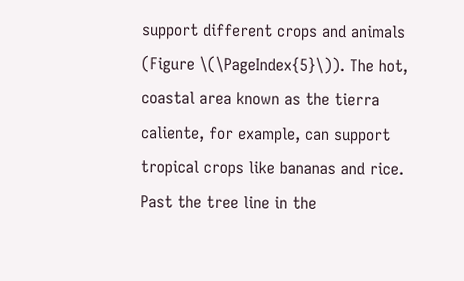support different crops and animals (Figure \(\PageIndex{5}\)). The hot, coastal area known as the tierra caliente, for example, can support tropical crops like bananas and rice. Past the tree line in the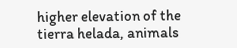higher elevation of the tierra helada, animals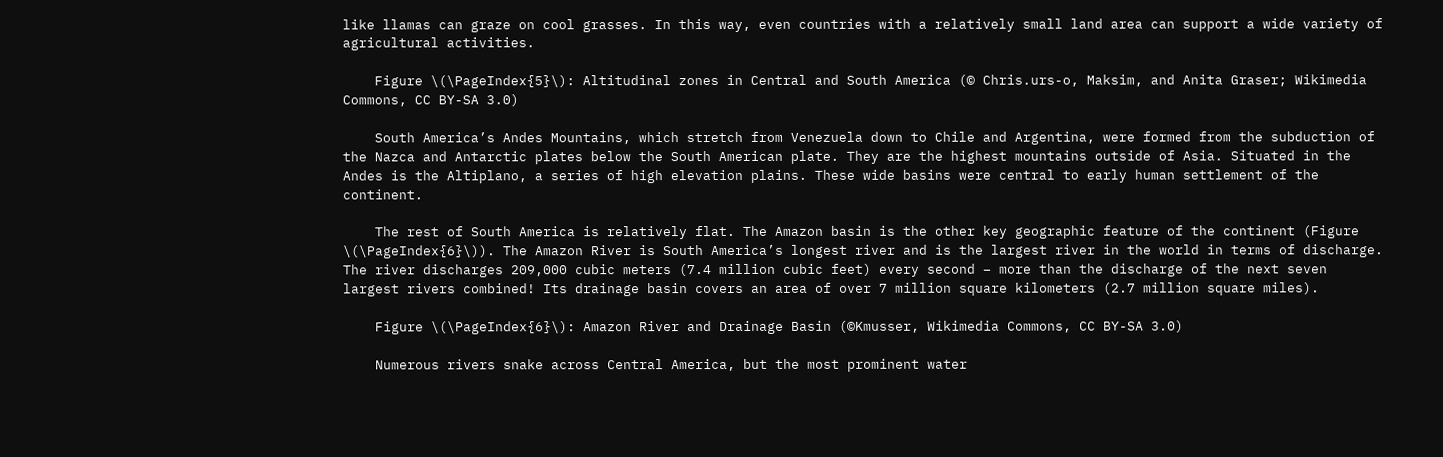like llamas can graze on cool grasses. In this way, even countries with a relatively small land area can support a wide variety of agricultural activities.

    Figure \(\PageIndex{5}\): Altitudinal zones in Central and South America (© Chris.urs-o, Maksim, and Anita Graser; Wikimedia Commons, CC BY-SA 3.0)

    South America’s Andes Mountains, which stretch from Venezuela down to Chile and Argentina, were formed from the subduction of the Nazca and Antarctic plates below the South American plate. They are the highest mountains outside of Asia. Situated in the Andes is the Altiplano, a series of high elevation plains. These wide basins were central to early human settlement of the continent.

    The rest of South America is relatively flat. The Amazon basin is the other key geographic feature of the continent (Figure \(\PageIndex{6}\)). The Amazon River is South America’s longest river and is the largest river in the world in terms of discharge. The river discharges 209,000 cubic meters (7.4 million cubic feet) every second – more than the discharge of the next seven largest rivers combined! Its drainage basin covers an area of over 7 million square kilometers (2.7 million square miles).

    Figure \(\PageIndex{6}\): Amazon River and Drainage Basin (©Kmusser, Wikimedia Commons, CC BY-SA 3.0)

    Numerous rivers snake across Central America, but the most prominent water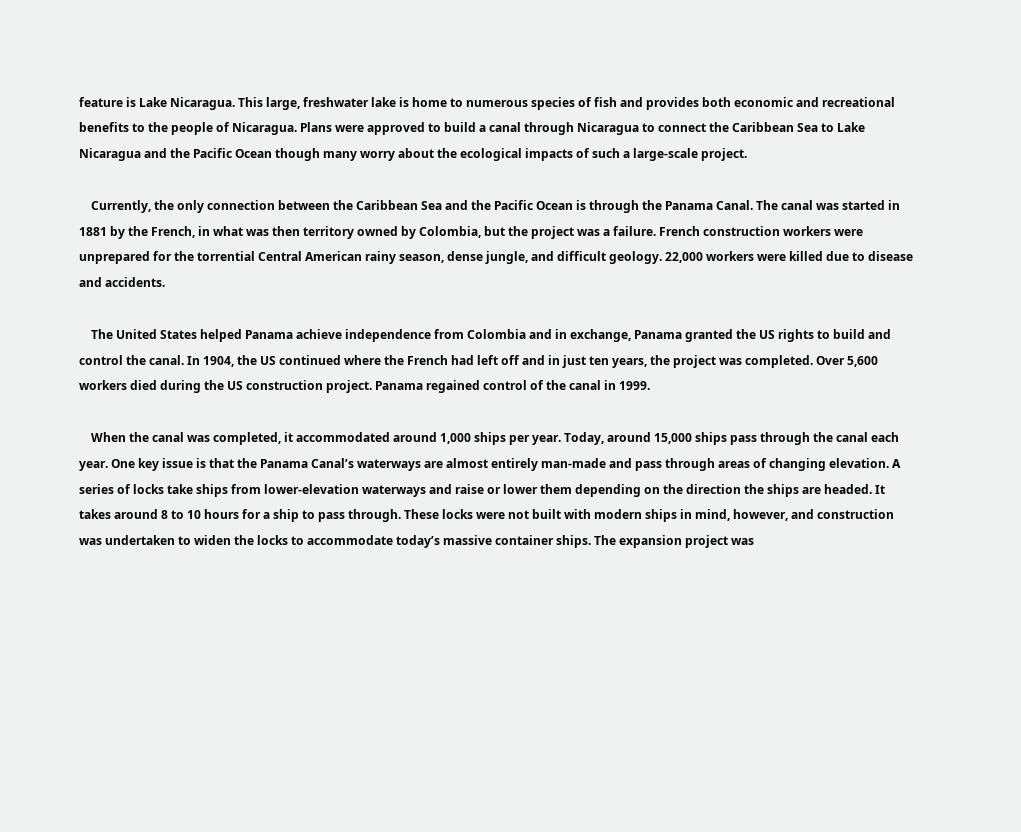feature is Lake Nicaragua. This large, freshwater lake is home to numerous species of fish and provides both economic and recreational benefits to the people of Nicaragua. Plans were approved to build a canal through Nicaragua to connect the Caribbean Sea to Lake Nicaragua and the Pacific Ocean though many worry about the ecological impacts of such a large-scale project.

    Currently, the only connection between the Caribbean Sea and the Pacific Ocean is through the Panama Canal. The canal was started in 1881 by the French, in what was then territory owned by Colombia, but the project was a failure. French construction workers were unprepared for the torrential Central American rainy season, dense jungle, and difficult geology. 22,000 workers were killed due to disease and accidents.

    The United States helped Panama achieve independence from Colombia and in exchange, Panama granted the US rights to build and control the canal. In 1904, the US continued where the French had left off and in just ten years, the project was completed. Over 5,600 workers died during the US construction project. Panama regained control of the canal in 1999.

    When the canal was completed, it accommodated around 1,000 ships per year. Today, around 15,000 ships pass through the canal each year. One key issue is that the Panama Canal’s waterways are almost entirely man-made and pass through areas of changing elevation. A series of locks take ships from lower-elevation waterways and raise or lower them depending on the direction the ships are headed. It takes around 8 to 10 hours for a ship to pass through. These locks were not built with modern ships in mind, however, and construction was undertaken to widen the locks to accommodate today’s massive container ships. The expansion project was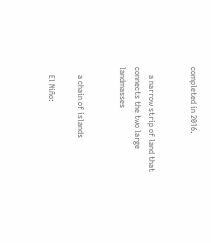completed in 2016.


    a narrow strip of land that connects the two large landmasses


    a chain of islands

    El Niño: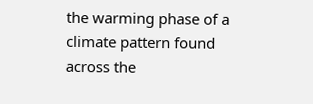the warming phase of a climate pattern found across the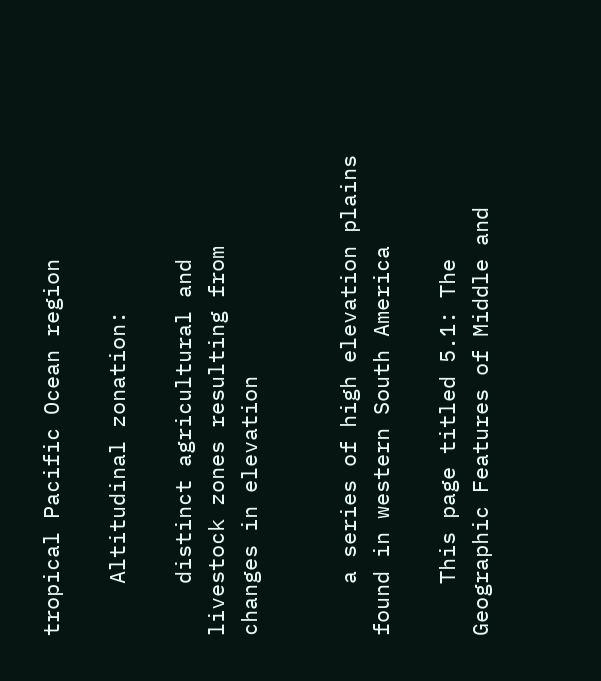tropical Pacific Ocean region

    Altitudinal zonation:

    distinct agricultural and livestock zones resulting from changes in elevation


    a series of high elevation plains found in western South America

    This page titled 5.1: The Geographic Features of Middle and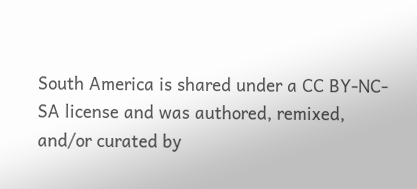South America is shared under a CC BY-NC-SA license and was authored, remixed, and/or curated by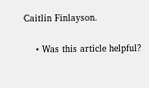Caitlin Finlayson.

    • Was this article helpful?